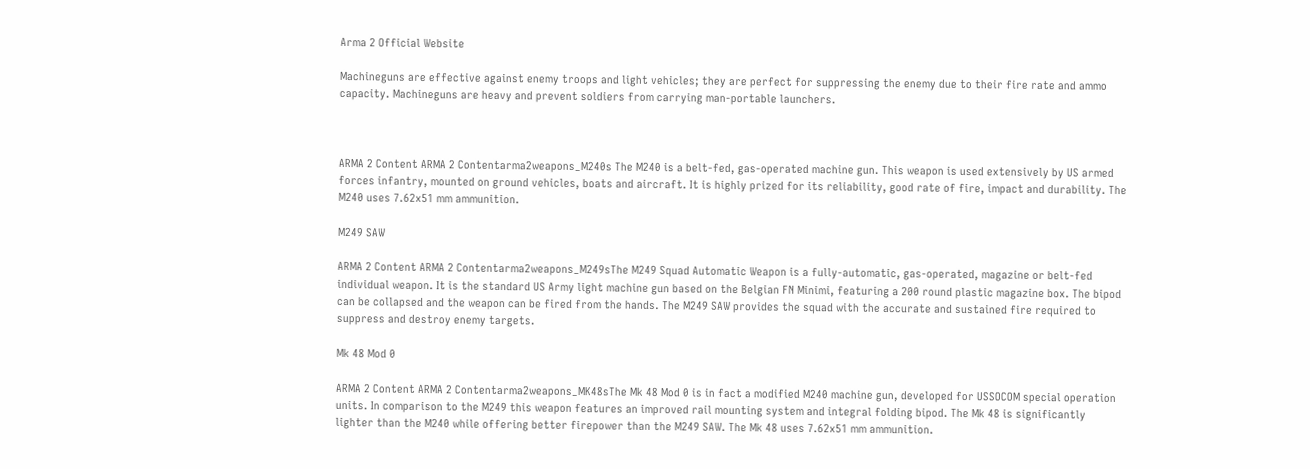Arma 2 Official Website

Machineguns are effective against enemy troops and light vehicles; they are perfect for suppressing the enemy due to their fire rate and ammo capacity. Machineguns are heavy and prevent soldiers from carrying man-portable launchers.



ARMA 2 Content ARMA 2 Contentarma2weapons_M240s The M240 is a belt-fed, gas-operated machine gun. This weapon is used extensively by US armed forces infantry, mounted on ground vehicles, boats and aircraft. It is highly prized for its reliability, good rate of fire, impact and durability. The M240 uses 7.62x51 mm ammunition.

M249 SAW

ARMA 2 Content ARMA 2 Contentarma2weapons_M249sThe M249 Squad Automatic Weapon is a fully-automatic, gas-operated, magazine or belt-fed individual weapon. It is the standard US Army light machine gun based on the Belgian FN Minimi, featuring a 200 round plastic magazine box. The bipod can be collapsed and the weapon can be fired from the hands. The M249 SAW provides the squad with the accurate and sustained fire required to suppress and destroy enemy targets.

Mk 48 Mod 0

ARMA 2 Content ARMA 2 Contentarma2weapons_MK48sThe Mk 48 Mod 0 is in fact a modified M240 machine gun, developed for USSOCOM special operation units. In comparison to the M249 this weapon features an improved rail mounting system and integral folding bipod. The Mk 48 is significantly lighter than the M240 while offering better firepower than the M249 SAW. The Mk 48 uses 7.62x51 mm ammunition.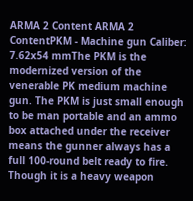ARMA 2 Content ARMA 2 ContentPKM - Machine gun Caliber: 7.62x54 mmThe PKM is the modernized version of the venerable PK medium machine gun. The PKM is just small enough to be man portable and an ammo box attached under the receiver means the gunner always has a full 100-round belt ready to fire. Though it is a heavy weapon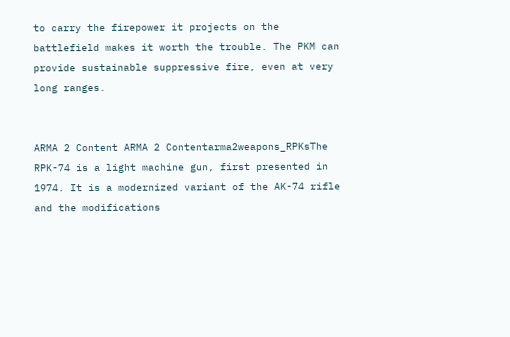to carry the firepower it projects on the battlefield makes it worth the trouble. The PKM can provide sustainable suppressive fire, even at very long ranges.


ARMA 2 Content ARMA 2 Contentarma2weapons_RPKsThe RPK-74 is a light machine gun, first presented in 1974. It is a modernized variant of the AK-74 rifle and the modifications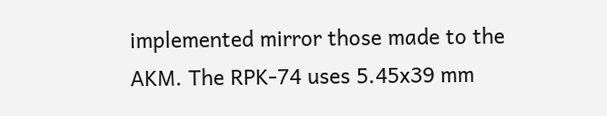implemented mirror those made to the AKM. The RPK-74 uses 5.45x39 mm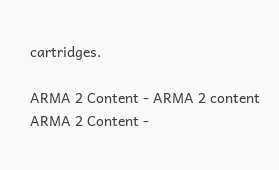cartridges.

ARMA 2 Content - ARMA 2 content
ARMA 2 Content -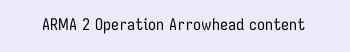ARMA 2 Operation Arrowhead content